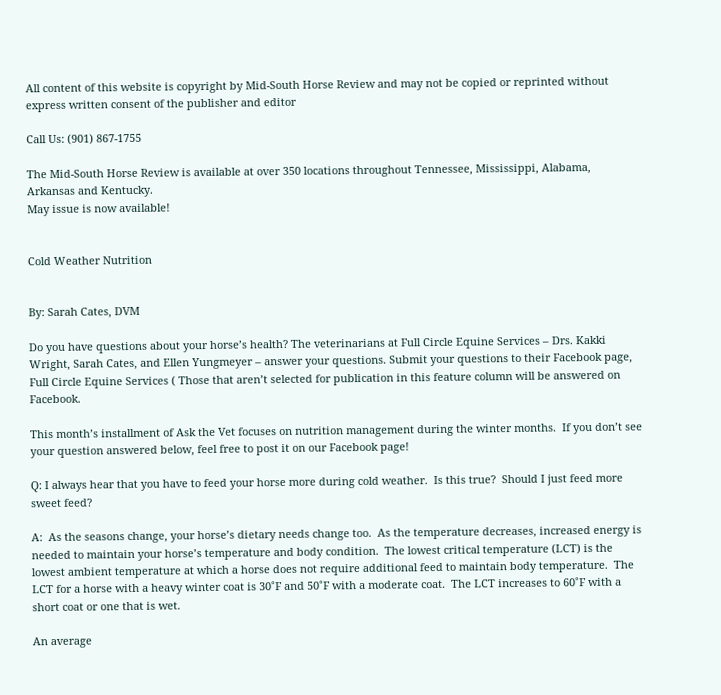All content of this website is copyright by Mid-South Horse Review and may not be copied or reprinted without express written consent of the publisher and editor

Call Us: (901) 867-1755

The Mid-South Horse Review is available at over 350 locations throughout Tennessee, Mississippi, Alabama, Arkansas and Kentucky.
May issue is now available!


Cold Weather Nutrition


By: Sarah Cates, DVM

Do you have questions about your horse’s health? The veterinarians at Full Circle Equine Services – Drs. Kakki Wright, Sarah Cates, and Ellen Yungmeyer – answer your questions. Submit your questions to their Facebook page, Full Circle Equine Services ( Those that aren’t selected for publication in this feature column will be answered on Facebook.

This month’s installment of Ask the Vet focuses on nutrition management during the winter months.  If you don’t see your question answered below, feel free to post it on our Facebook page!

Q: I always hear that you have to feed your horse more during cold weather.  Is this true?  Should I just feed more sweet feed?

A:  As the seasons change, your horse’s dietary needs change too.  As the temperature decreases, increased energy is needed to maintain your horse’s temperature and body condition.  The lowest critical temperature (LCT) is the lowest ambient temperature at which a horse does not require additional feed to maintain body temperature.  The LCT for a horse with a heavy winter coat is 30˚F and 50˚F with a moderate coat.  The LCT increases to 60˚F with a short coat or one that is wet.

An average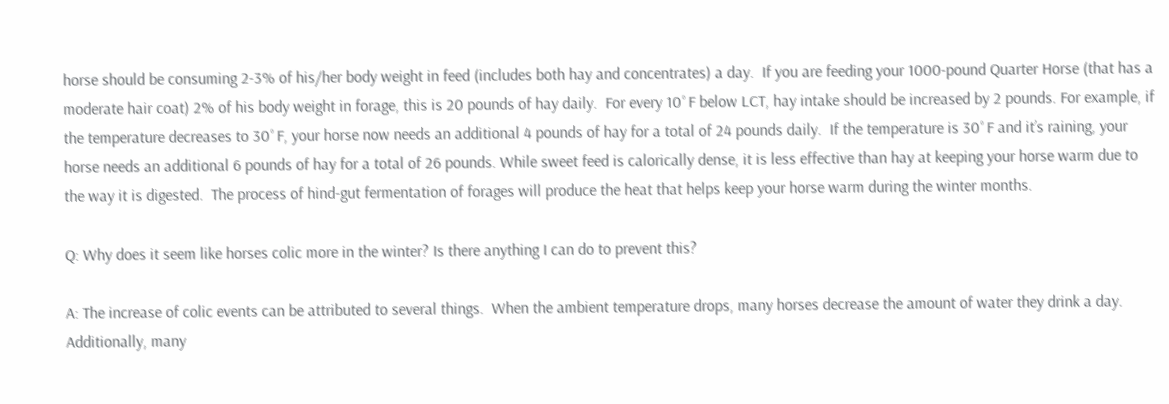horse should be consuming 2-3% of his/her body weight in feed (includes both hay and concentrates) a day.  If you are feeding your 1000-pound Quarter Horse (that has a moderate hair coat) 2% of his body weight in forage, this is 20 pounds of hay daily.  For every 10˚F below LCT, hay intake should be increased by 2 pounds. For example, if the temperature decreases to 30˚F, your horse now needs an additional 4 pounds of hay for a total of 24 pounds daily.  If the temperature is 30˚F and it’s raining, your horse needs an additional 6 pounds of hay for a total of 26 pounds. While sweet feed is calorically dense, it is less effective than hay at keeping your horse warm due to the way it is digested.  The process of hind-gut fermentation of forages will produce the heat that helps keep your horse warm during the winter months.

Q: Why does it seem like horses colic more in the winter? Is there anything I can do to prevent this?

A: The increase of colic events can be attributed to several things.  When the ambient temperature drops, many horses decrease the amount of water they drink a day.  Additionally, many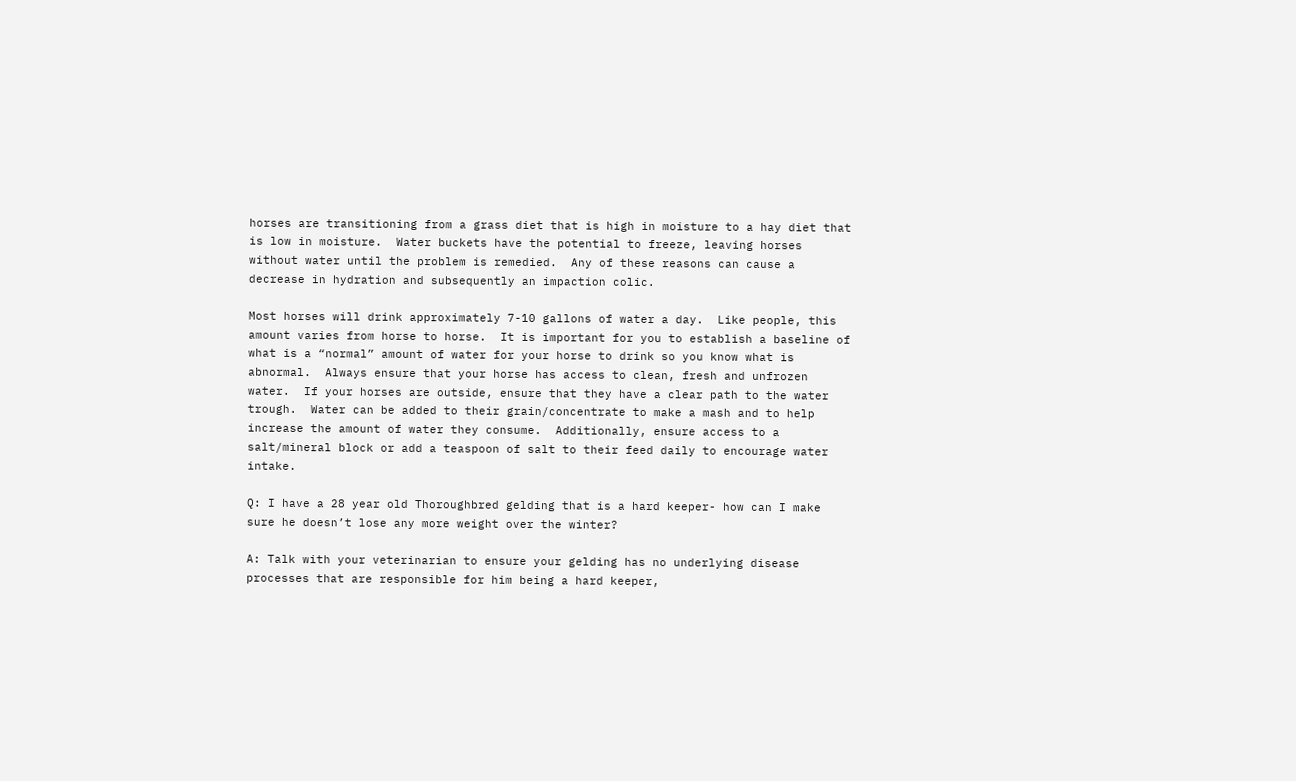horses are transitioning from a grass diet that is high in moisture to a hay diet that is low in moisture.  Water buckets have the potential to freeze, leaving horses without water until the problem is remedied.  Any of these reasons can cause a decrease in hydration and subsequently an impaction colic.

Most horses will drink approximately 7-10 gallons of water a day.  Like people, this amount varies from horse to horse.  It is important for you to establish a baseline of what is a “normal” amount of water for your horse to drink so you know what is abnormal.  Always ensure that your horse has access to clean, fresh and unfrozen water.  If your horses are outside, ensure that they have a clear path to the water trough.  Water can be added to their grain/concentrate to make a mash and to help increase the amount of water they consume.  Additionally, ensure access to a salt/mineral block or add a teaspoon of salt to their feed daily to encourage water intake.

Q: I have a 28 year old Thoroughbred gelding that is a hard keeper- how can I make sure he doesn’t lose any more weight over the winter?

A: Talk with your veterinarian to ensure your gelding has no underlying disease processes that are responsible for him being a hard keeper,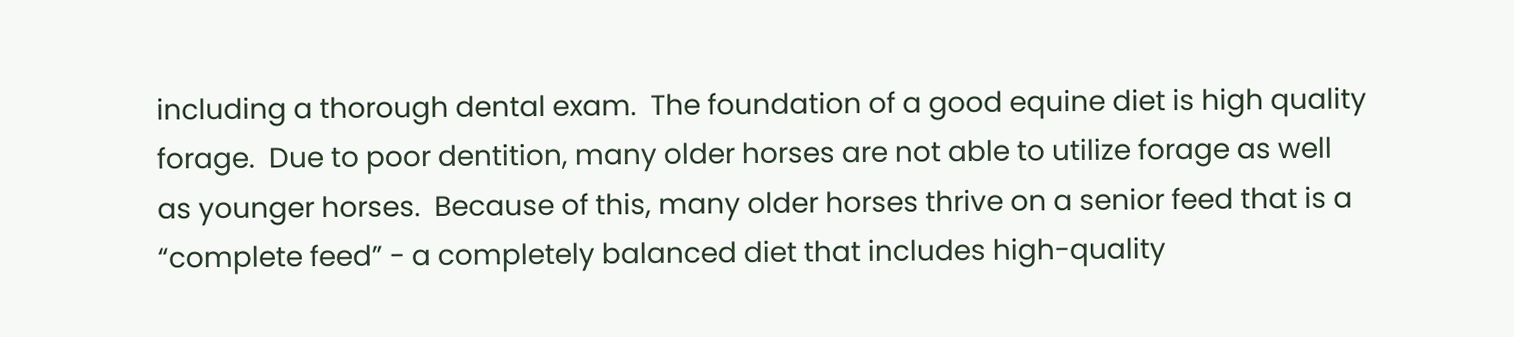including a thorough dental exam.  The foundation of a good equine diet is high quality forage.  Due to poor dentition, many older horses are not able to utilize forage as well as younger horses.  Because of this, many older horses thrive on a senior feed that is a “complete feed” - a completely balanced diet that includes high-quality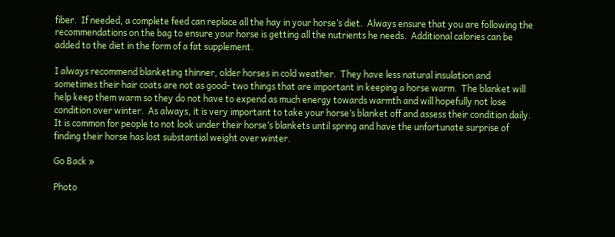fiber.  If needed, a complete feed can replace all the hay in your horse’s diet.  Always ensure that you are following the recommendations on the bag to ensure your horse is getting all the nutrients he needs.  Additional calories can be added to the diet in the form of a fat supplement.

I always recommend blanketing thinner, older horses in cold weather.  They have less natural insulation and sometimes their hair coats are not as good- two things that are important in keeping a horse warm.  The blanket will help keep them warm so they do not have to expend as much energy towards warmth and will hopefully not lose condition over winter.  As always, it is very important to take your horse’s blanket off and assess their condition daily.  It is common for people to not look under their horse’s blankets until spring and have the unfortunate surprise of finding their horse has lost substantial weight over winter.

Go Back »

Photo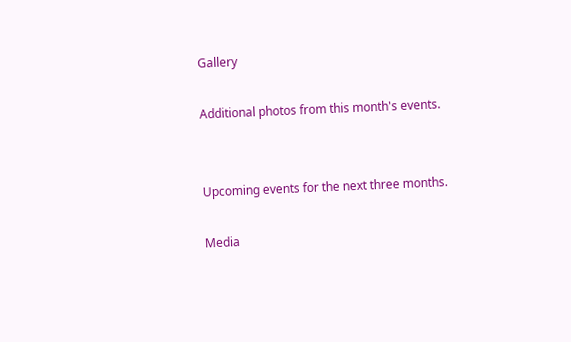Gallery

Additional photos from this month's events.


Upcoming events for the next three months.

Media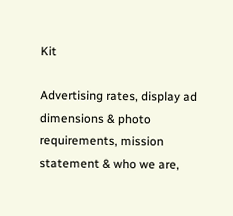Kit

Advertising rates, display ad dimensions & photo requirements, mission statement & who we are,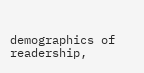demographics of readership,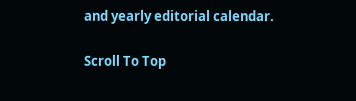and yearly editorial calendar.

Scroll To Top